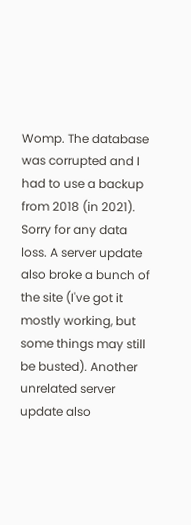Womp. The database was corrupted and I had to use a backup from 2018 (in 2021). Sorry for any data loss. A server update also broke a bunch of the site (I've got it mostly working, but some things may still be busted). Another unrelated server update also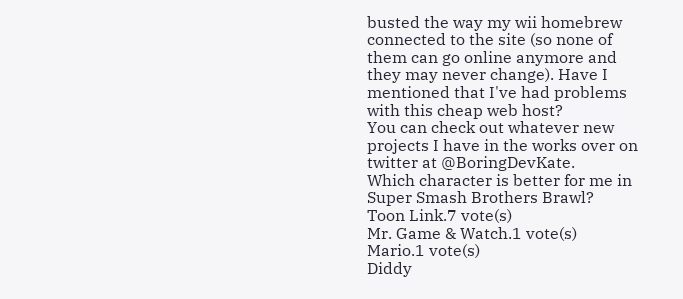busted the way my wii homebrew connected to the site (so none of them can go online anymore and they may never change). Have I mentioned that I've had problems with this cheap web host?
You can check out whatever new projects I have in the works over on twitter at @BoringDevKate.
Which character is better for me in Super Smash Brothers Brawl?
Toon Link.7 vote(s)
Mr. Game & Watch.1 vote(s)
Mario.1 vote(s)
Diddy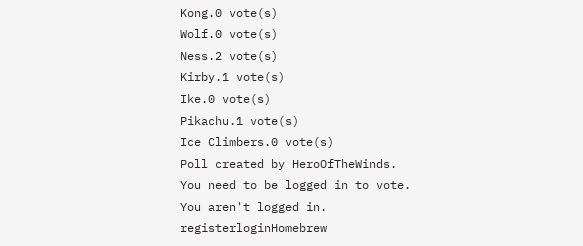Kong.0 vote(s)
Wolf.0 vote(s)
Ness.2 vote(s)
Kirby.1 vote(s)
Ike.0 vote(s)
Pikachu.1 vote(s)
Ice Climbers.0 vote(s)
Poll created by HeroOfTheWinds.
You need to be logged in to vote.
You aren't logged in.
registerloginHomebrew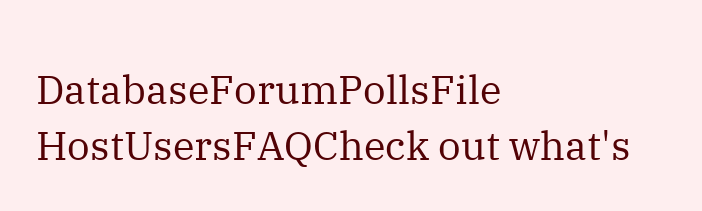DatabaseForumPollsFile HostUsersFAQCheck out what's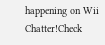happening on Wii Chatter!Check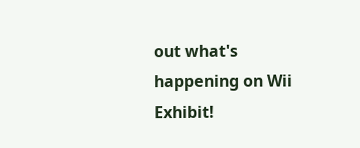out what's happening on Wii Exhibit!